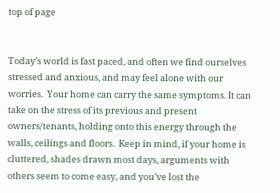top of page


Today’s world is fast paced, and often we find ourselves stressed and anxious, and may feel alone with our worries.  Your home can carry the same symptoms. It can take on the stress of its previous and present owners/tenants, holding onto this energy through the walls, ceilings and floors.  Keep in mind, if your home is cluttered, shades drawn most days, arguments with others seem to come easy, and you’ve lost the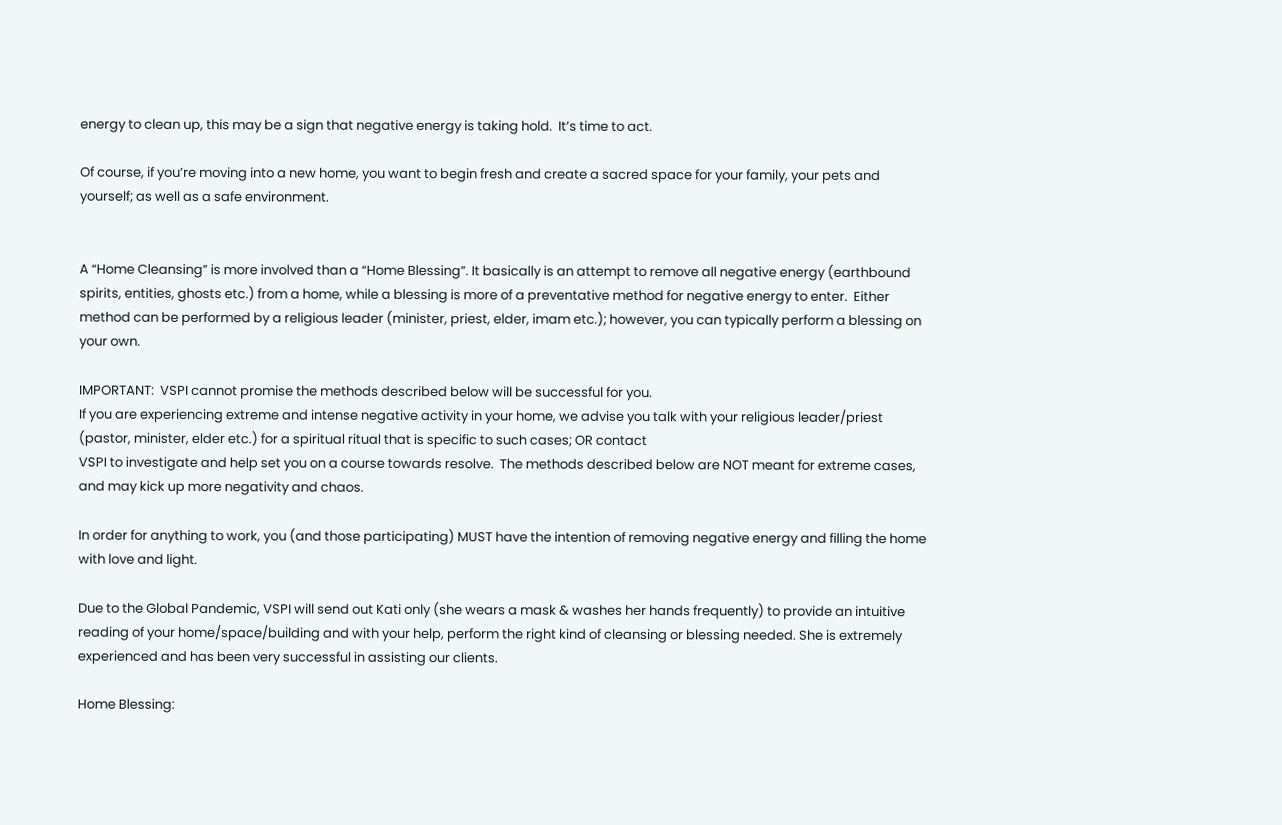energy to clean up, this may be a sign that negative energy is taking hold.  It’s time to act.

Of course, if you’re moving into a new home, you want to begin fresh and create a sacred space for your family, your pets and yourself; as well as a safe environment.


A “Home Cleansing” is more involved than a “Home Blessing”. It basically is an attempt to remove all negative energy (earthbound spirits, entities, ghosts etc.) from a home, while a blessing is more of a preventative method for negative energy to enter.  Either method can be performed by a religious leader (minister, priest, elder, imam etc.); however, you can typically perform a blessing on your own.

IMPORTANT:  VSPI cannot promise the methods described below will be successful for you.
If you are experiencing extreme and intense negative activity in your home, we advise you talk with your religious leader/priest (pastor, minister, elder etc.) for a spiritual ritual that is specific to such cases; OR contact
VSPI to investigate and help set you on a course towards resolve.  The methods described below are NOT meant for extreme cases, and may kick up more negativity and chaos.

In order for anything to work, you (and those participating) MUST have the intention of removing negative energy and filling the home with love and light.

Due to the Global Pandemic, VSPI will send out Kati only (she wears a mask & washes her hands frequently) to provide an intuitive reading of your home/space/building and with your help, perform the right kind of cleansing or blessing needed. She is extremely experienced and has been very successful in assisting our clients.

Home Blessing: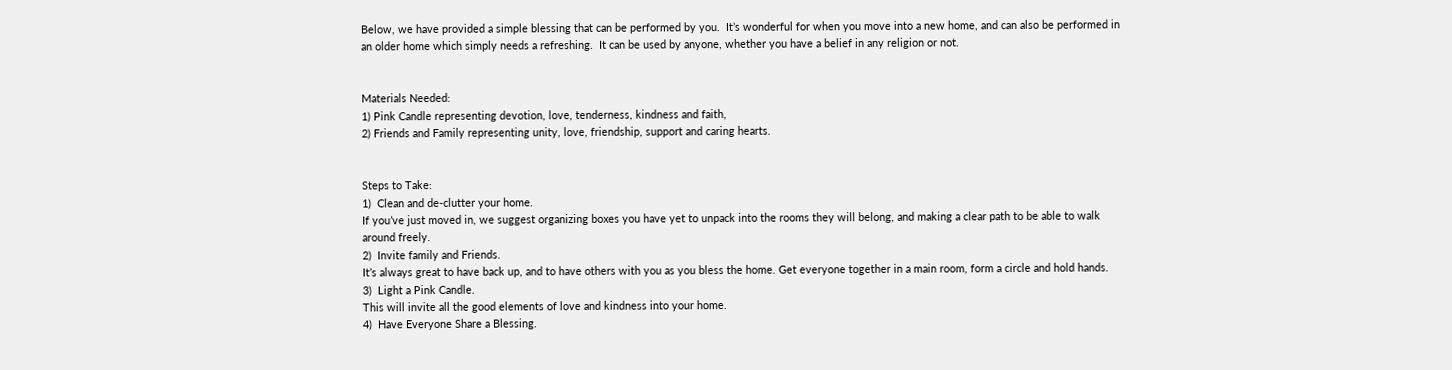Below, we have provided a simple blessing that can be performed by you.  It’s wonderful for when you move into a new home, and can also be performed in an older home which simply needs a refreshing.  It can be used by anyone, whether you have a belief in any religion or not.


Materials Needed:
1) Pink Candle representing devotion, love, tenderness, kindness and faith,
2) Friends and Family representing unity, love, friendship, support and caring hearts.


Steps to Take:
1)  Clean and de-clutter your home.
If you’ve just moved in, we suggest organizing boxes you have yet to unpack into the rooms they will belong, and making a clear path to be able to walk around freely.
2)  Invite family and Friends.
It’s always great to have back up, and to have others with you as you bless the home. Get everyone together in a main room, form a circle and hold hands.
3)  Light a Pink Candle.
This will invite all the good elements of love and kindness into your home.
4)  Have Everyone Share a Blessing.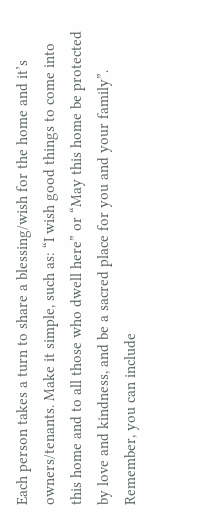Each person takes a turn to share a blessing/wish for the home and it’s owners/tenants. Make it simple, such as: “I wish good things to come into this home and to all those who dwell here” or “May this home be protected by love and kindness, and be a sacred place for you and your family”. Remember, you can include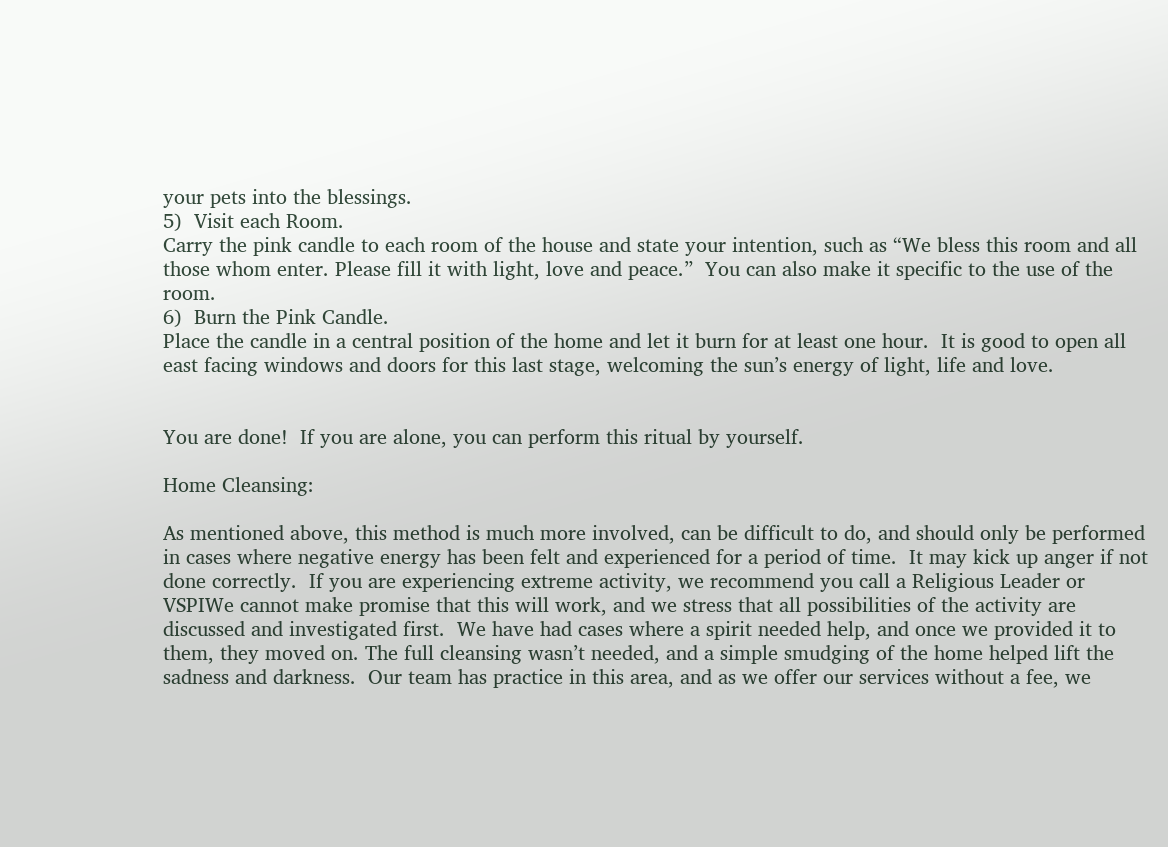your pets into the blessings.
5)  Visit each Room.
Carry the pink candle to each room of the house and state your intention, such as “We bless this room and all those whom enter. Please fill it with light, love and peace.”  You can also make it specific to the use of the room.
6)  Burn the Pink Candle.
Place the candle in a central position of the home and let it burn for at least one hour.  It is good to open all east facing windows and doors for this last stage, welcoming the sun’s energy of light, life and love.


You are done!  If you are alone, you can perform this ritual by yourself.

Home Cleansing:

As mentioned above, this method is much more involved, can be difficult to do, and should only be performed in cases where negative energy has been felt and experienced for a period of time.  It may kick up anger if not done correctly.  If you are experiencing extreme activity, we recommend you call a Religious Leader or VSPIWe cannot make promise that this will work, and we stress that all possibilities of the activity are discussed and investigated first.  We have had cases where a spirit needed help, and once we provided it to them, they moved on. The full cleansing wasn’t needed, and a simple smudging of the home helped lift the sadness and darkness.  Our team has practice in this area, and as we offer our services without a fee, we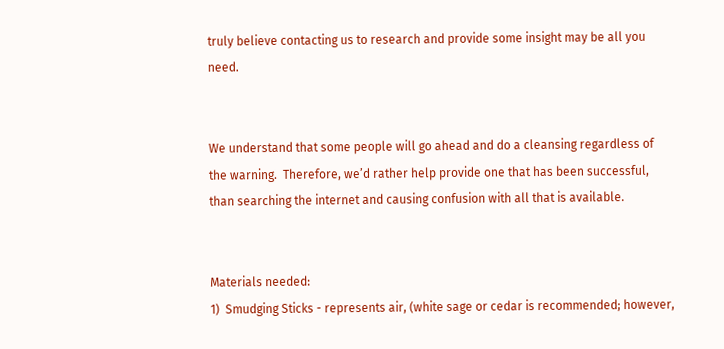truly believe contacting us to research and provide some insight may be all you need.


We understand that some people will go ahead and do a cleansing regardless of the warning.  Therefore, we’d rather help provide one that has been successful, than searching the internet and causing confusion with all that is available.


Materials needed:
1)  Smudging Sticks - represents air, (white sage or cedar is recommended; however,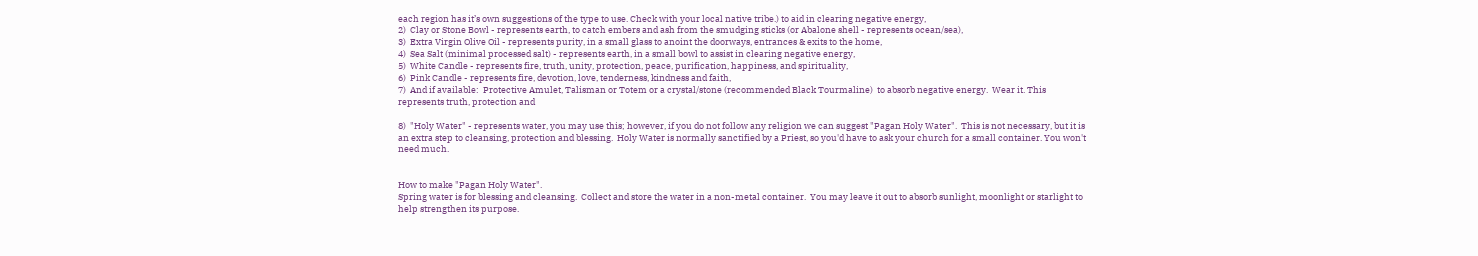each region has it’s own suggestions of the type to use. Check with your local native tribe.) to aid in clearing negative energy,
2)  Clay or Stone Bowl - represents earth, to catch embers and ash from the smudging sticks (or Abalone shell - represents ocean/sea),
3)  Extra Virgin Olive Oil - represents purity, in a small glass to anoint the doorways, entrances & exits to the home,
4)  Sea Salt (minimal processed salt) - represents earth, in a small bowl to assist in clearing negative energy,
5)  White Candle - represents fire, truth, unity, protection, peace, purification, happiness, and spirituality,
6)  Pink Candle - represents fire, devotion, love, tenderness, kindness and faith,
7)  And if available:  Protective Amulet, Talisman or Totem or a crystal/stone (recommended Black Tourmaline)  to absorb negative energy.  Wear it. This represents truth, protection and

8)  "Holy Water" - represents water, you may use this; however, if you do not follow any religion we can suggest "Pagan Holy Water".  This is not necessary, but it is an extra step to cleansing, protection and blessing.  Holy Water is normally sanctified by a Priest, so you'd have to ask your church for a small container. You won't need much.


How to make "Pagan Holy Water".
Spring water is for blessing and cleansing.  Collect and store the water in a non-metal container.  You may leave it out to absorb sunlight, moonlight or starlight to help strengthen its purpose.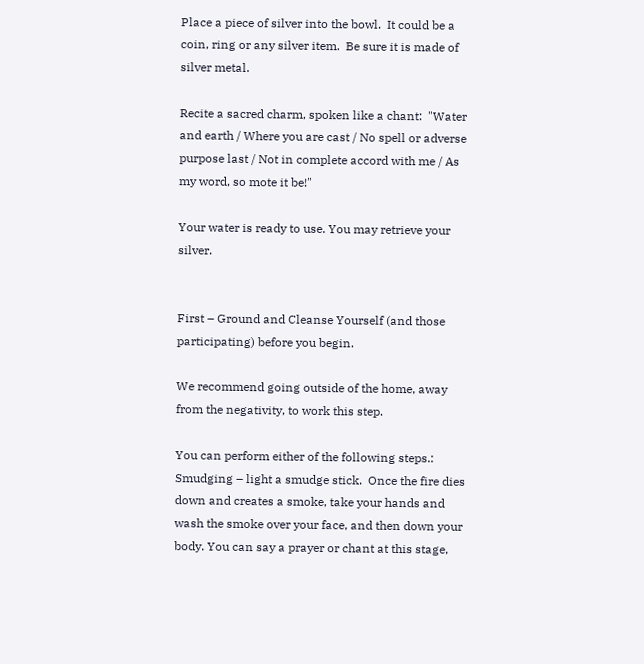Place a piece of silver into the bowl.  It could be a coin, ring or any silver item.  Be sure it is made of silver metal.

Recite a sacred charm, spoken like a chant:  "Water and earth / Where you are cast / No spell or adverse purpose last / Not in complete accord with me / As my word, so mote it be!"

Your water is ready to use. You may retrieve your silver.


First – Ground and Cleanse Yourself (and those participating) before you begin.

We recommend going outside of the home, away from the negativity, to work this step.

You can perform either of the following steps.:
Smudging – light a smudge stick.  Once the fire dies down and creates a smoke, take your hands and wash the smoke over your face, and then down your body. You can say a prayer or chant at this stage,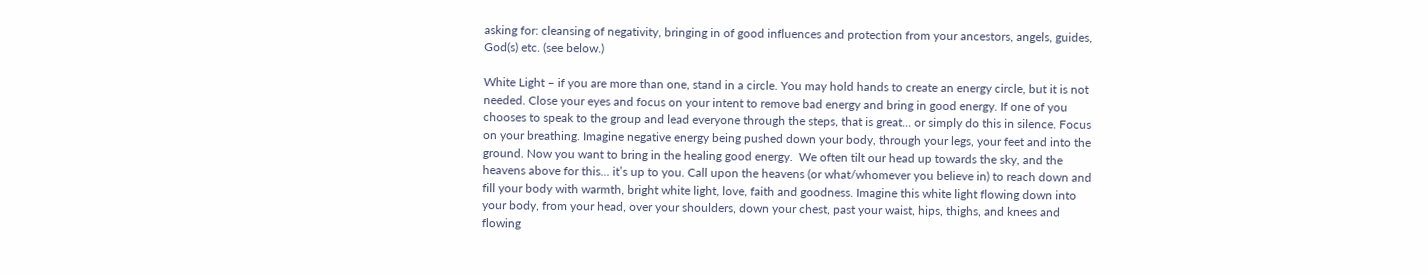asking for: cleansing of negativity, bringing in of good influences and protection from your ancestors, angels, guides, God(s) etc. (see below.)

White Light – if you are more than one, stand in a circle. You may hold hands to create an energy circle, but it is not needed. Close your eyes and focus on your intent to remove bad energy and bring in good energy. If one of you chooses to speak to the group and lead everyone through the steps, that is great... or simply do this in silence. Focus on your breathing. Imagine negative energy being pushed down your body, through your legs, your feet and into the ground. Now you want to bring in the healing good energy.  We often tilt our head up towards the sky, and the heavens above for this... it’s up to you. Call upon the heavens (or what/whomever you believe in) to reach down and fill your body with warmth, bright white light, love, faith and goodness. Imagine this white light flowing down into your body, from your head, over your shoulders, down your chest, past your waist, hips, thighs, and knees and flowing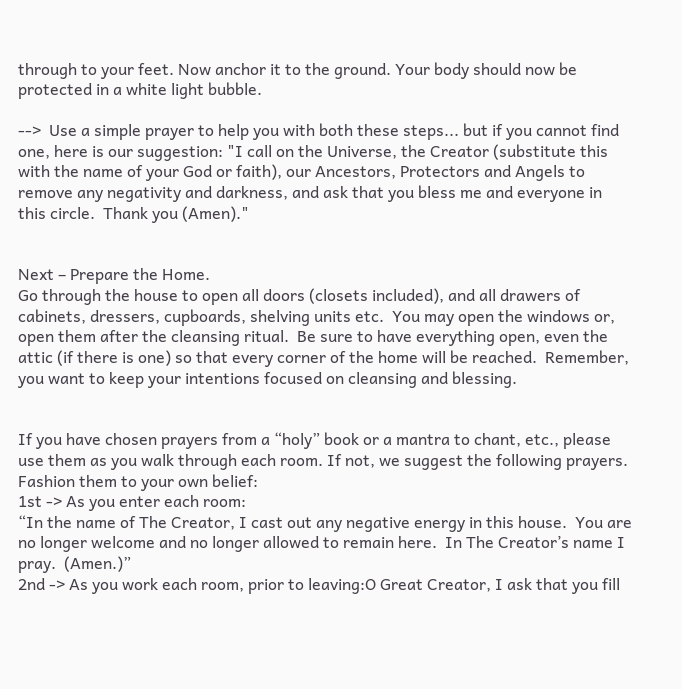through to your feet. Now anchor it to the ground. Your body should now be protected in a white light bubble.

-->  Use a simple prayer to help you with both these steps... but if you cannot find one, here is our suggestion: "I call on the Universe, the Creator (substitute this with the name of your God or faith), our Ancestors, Protectors and Angels to remove any negativity and darkness, and ask that you bless me and everyone in this circle.  Thank you (Amen)."


Next – Prepare the Home.
Go through the house to open all doors (closets included), and all drawers of cabinets, dressers, cupboards, shelving units etc.  You may open the windows or, open them after the cleansing ritual.  Be sure to have everything open, even the attic (if there is one) so that every corner of the home will be reached.  Remember, you want to keep your intentions focused on cleansing and blessing.


If you have chosen prayers from a “holy” book or a mantra to chant, etc., please use them as you walk through each room. If not, we suggest the following prayers.  Fashion them to your own belief:
1st -> As you enter each room:
“In the name of The Creator, I cast out any negative energy in this house.  You are no longer welcome and no longer allowed to remain here.  In The Creator’s name I pray.  (Amen.)”
2nd -> As you work each room, prior to leaving:O Great Creator, I ask that you fill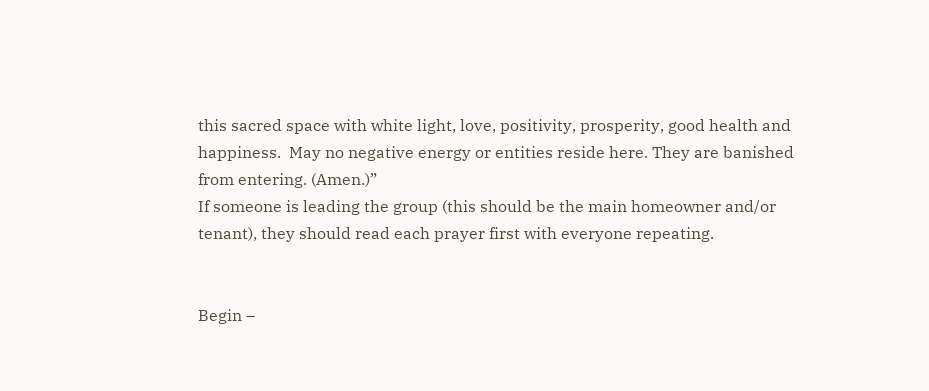this sacred space with white light, love, positivity, prosperity, good health and happiness.  May no negative energy or entities reside here. They are banished from entering. (Amen.)”
If someone is leading the group (this should be the main homeowner and/or tenant), they should read each prayer first with everyone repeating.


Begin –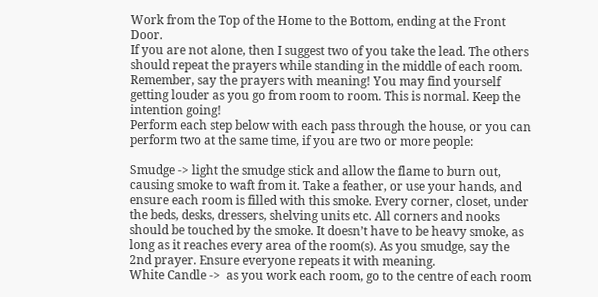Work from the Top of the Home to the Bottom, ending at the Front Door.
If you are not alone, then I suggest two of you take the lead. The others should repeat the prayers while standing in the middle of each room.  Remember, say the prayers with meaning! You may find yourself getting louder as you go from room to room. This is normal. Keep the intention going!
Perform each step below with each pass through the house, or you can perform two at the same time, if you are two or more people:

Smudge -> light the smudge stick and allow the flame to burn out, causing smoke to waft from it. Take a feather, or use your hands, and ensure each room is filled with this smoke. Every corner, closet, under the beds, desks, dressers, shelving units etc. All corners and nooks should be touched by the smoke. It doesn’t have to be heavy smoke, as long as it reaches every area of the room(s). As you smudge, say the 2nd prayer. Ensure everyone repeats it with meaning.
White Candle ->  as you work each room, go to the centre of each room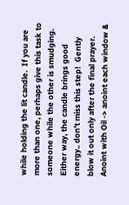while holding the lit candle.  If you are more than one, perhaps give this task to someone while the other is smudging.  Either way, the candle brings good energy.. don’t miss this step!  Gently blow it out only after the final prayer.
Anoint with Oil -> anoint each window &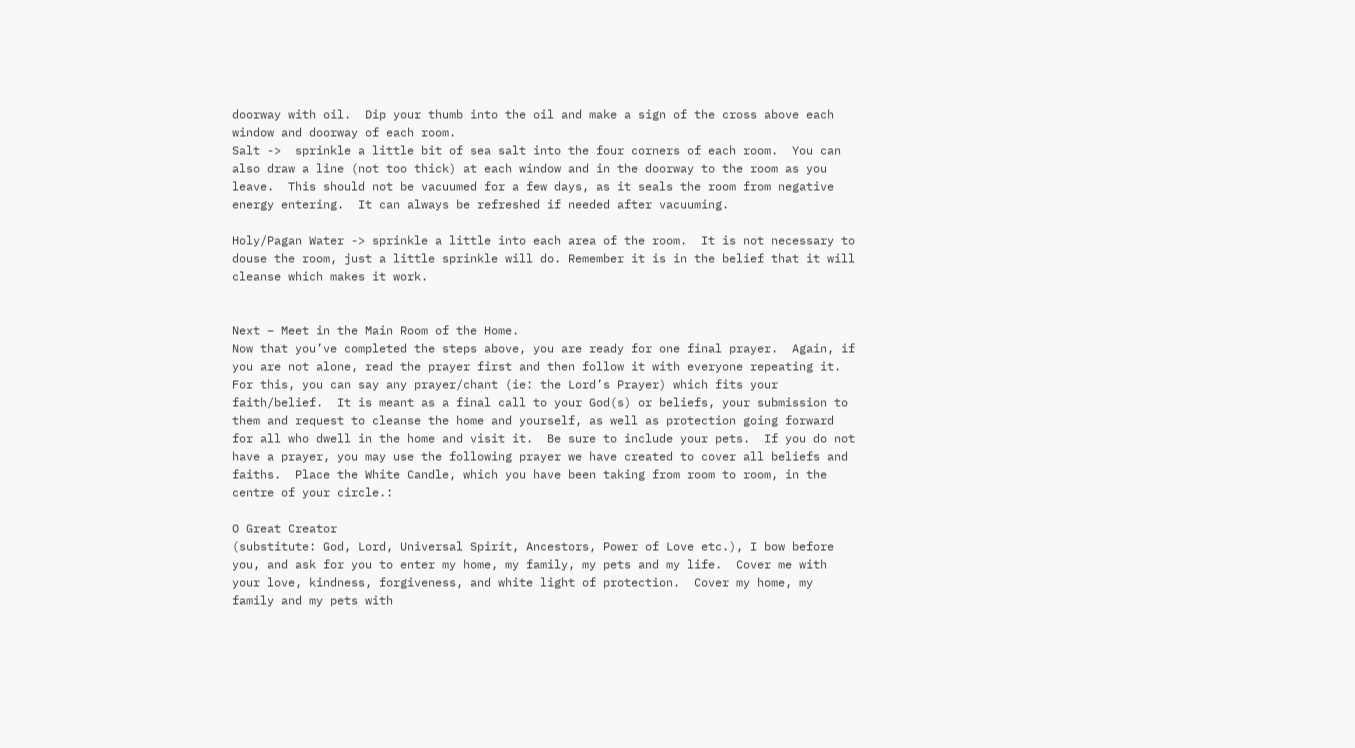doorway with oil.  Dip your thumb into the oil and make a sign of the cross above each window and doorway of each room.
Salt ->  sprinkle a little bit of sea salt into the four corners of each room.  You can also draw a line (not too thick) at each window and in the doorway to the room as you leave.  This should not be vacuumed for a few days, as it seals the room from negative energy entering.  It can always be refreshed if needed after vacuuming.

Holy/Pagan Water -> sprinkle a little into each area of the room.  It is not necessary to douse the room, just a little sprinkle will do. Remember it is in the belief that it will cleanse which makes it work.


Next – Meet in the Main Room of the Home.
Now that you’ve completed the steps above, you are ready for one final prayer.  Again, if you are not alone, read the prayer first and then follow it with everyone repeating it.  For this, you can say any prayer/chant (ie: the Lord’s Prayer) which fits your faith/belief.  It is meant as a final call to your God(s) or beliefs, your submission to them and request to cleanse the home and yourself, as well as protection going forward for all who dwell in the home and visit it.  Be sure to include your pets.  If you do not have a prayer, you may use the following prayer we have created to cover all beliefs and faiths.  Place the White Candle, which you have been taking from room to room, in the centre of your circle.:

O Great Creator
(substitute: God, Lord, Universal Spirit, Ancestors, Power of Love etc.), I bow before you, and ask for you to enter my home, my family, my pets and my life.  Cover me with your love, kindness, forgiveness, and white light of protection.  Cover my home, my family and my pets with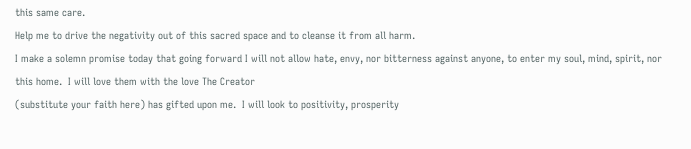this same care.
Help me to drive the negativity out of this sacred space and to cleanse it from all harm.
I make a solemn promise today that going forward I will not allow hate, envy, nor bitterness against anyone, to enter my soul, mind, spirit, nor this home.  I will love them with the love The Creator
(substitute your faith here) has gifted upon me.  I will look to positivity, prosperity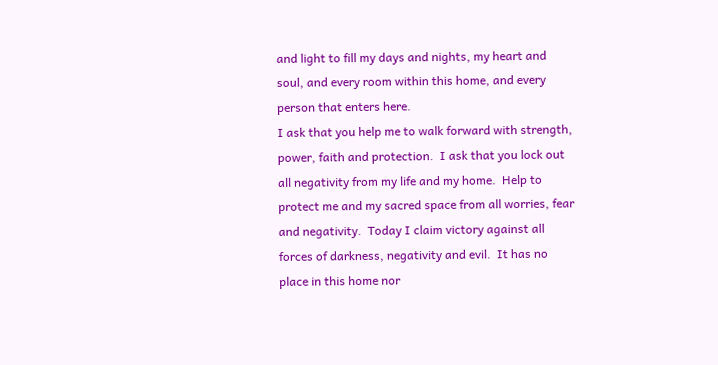and light to fill my days and nights, my heart and soul, and every room within this home, and every person that enters here.
I ask that you help me to walk forward with strength, power, faith and protection.  I ask that you lock out all negativity from my life and my home.  Help to protect me and my sacred space from all worries, fear and negativity.  Today I claim victory against all forces of darkness, negativity and evil.  It has no place in this home nor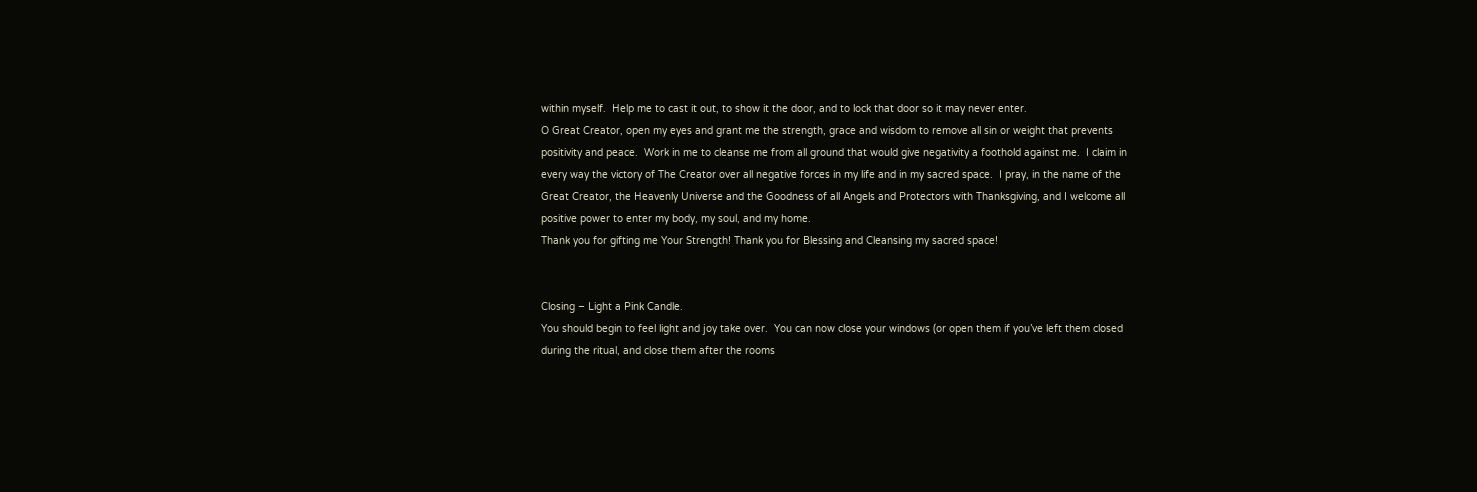within myself.  Help me to cast it out, to show it the door, and to lock that door so it may never enter.
O Great Creator, open my eyes and grant me the strength, grace and wisdom to remove all sin or weight that prevents positivity and peace.  Work in me to cleanse me from all ground that would give negativity a foothold against me.  I claim in every way the victory of The Creator over all negative forces in my life and in my sacred space.  I pray, in the name of the Great Creator, the Heavenly Universe and the Goodness of all Angels and Protectors with Thanksgiving, and I welcome all positive power to enter my body, my soul, and my home.
Thank you for gifting me Your Strength! Thank you for Blessing and Cleansing my sacred space!


Closing – Light a Pink Candle.
You should begin to feel light and joy take over.  You can now close your windows (or open them if you’ve left them closed during the ritual, and close them after the rooms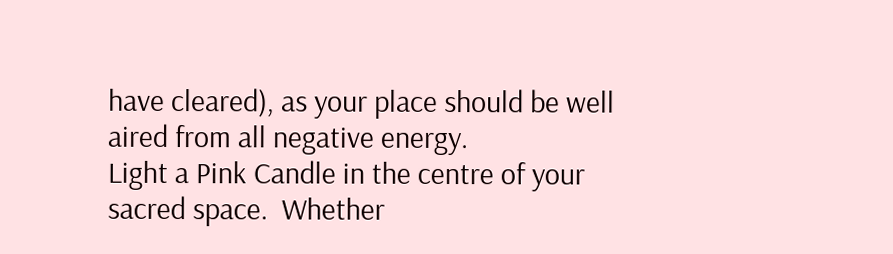have cleared), as your place should be well aired from all negative energy.
Light a Pink Candle in the centre of your sacred space.  Whether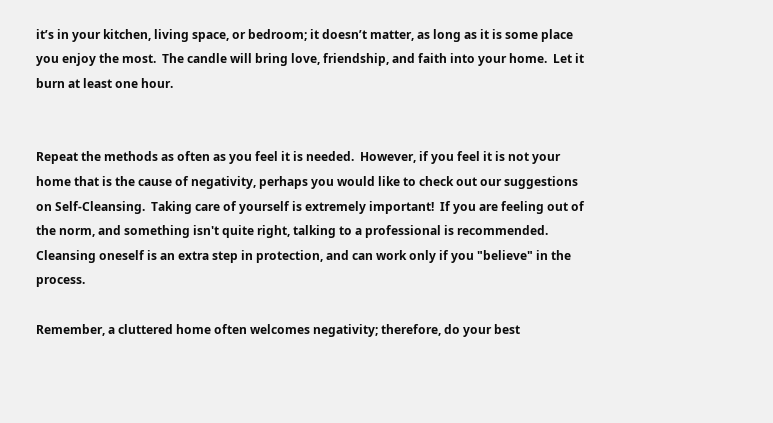it’s in your kitchen, living space, or bedroom; it doesn’t matter, as long as it is some place you enjoy the most.  The candle will bring love, friendship, and faith into your home.  Let it burn at least one hour.


Repeat the methods as often as you feel it is needed.  However, if you feel it is not your home that is the cause of negativity, perhaps you would like to check out our suggestions on Self-Cleansing.  Taking care of yourself is extremely important!  If you are feeling out of the norm, and something isn't quite right, talking to a professional is recommended.  Cleansing oneself is an extra step in protection, and can work only if you "believe" in the process.

Remember, a cluttered home often welcomes negativity; therefore, do your best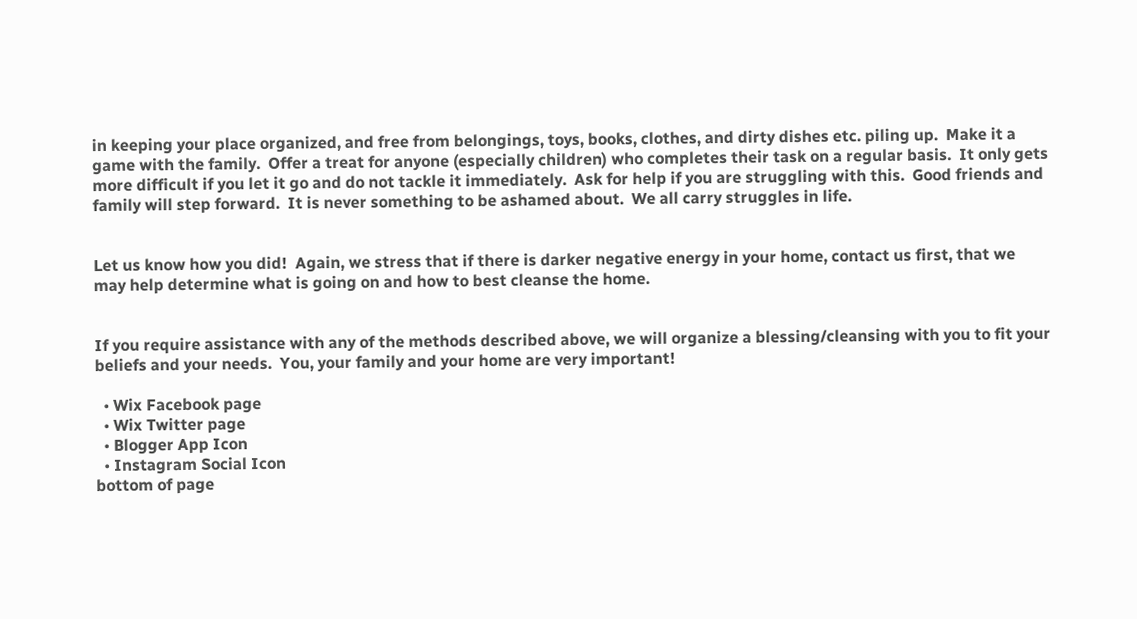in keeping your place organized, and free from belongings, toys, books, clothes, and dirty dishes etc. piling up.  Make it a game with the family.  Offer a treat for anyone (especially children) who completes their task on a regular basis.  It only gets more difficult if you let it go and do not tackle it immediately.  Ask for help if you are struggling with this.  Good friends and family will step forward.  It is never something to be ashamed about.  We all carry struggles in life.


Let us know how you did!  Again, we stress that if there is darker negative energy in your home, contact us first, that we may help determine what is going on and how to best cleanse the home.


If you require assistance with any of the methods described above, we will organize a blessing/cleansing with you to fit your beliefs and your needs.  You, your family and your home are very important!

  • Wix Facebook page
  • Wix Twitter page
  • Blogger App Icon
  • Instagram Social Icon
bottom of page